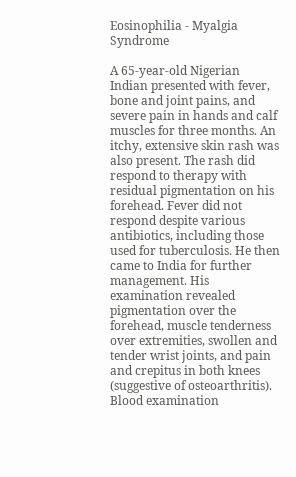Eosinophilia - Myalgia Syndrome

A 65-year-old Nigerian Indian presented with fever, bone and joint pains, and severe pain in hands and calf muscles for three months. An itchy, extensive skin rash was also present. The rash did respond to therapy with residual pigmentation on his forehead. Fever did not respond despite various antibiotics, including those used for tuberculosis. He then came to India for further management. His examination revealed pigmentation over the forehead, muscle tenderness over extremities, swollen and tender wrist joints, and pain and crepitus in both knees (suggestive of osteoarthritis). Blood examination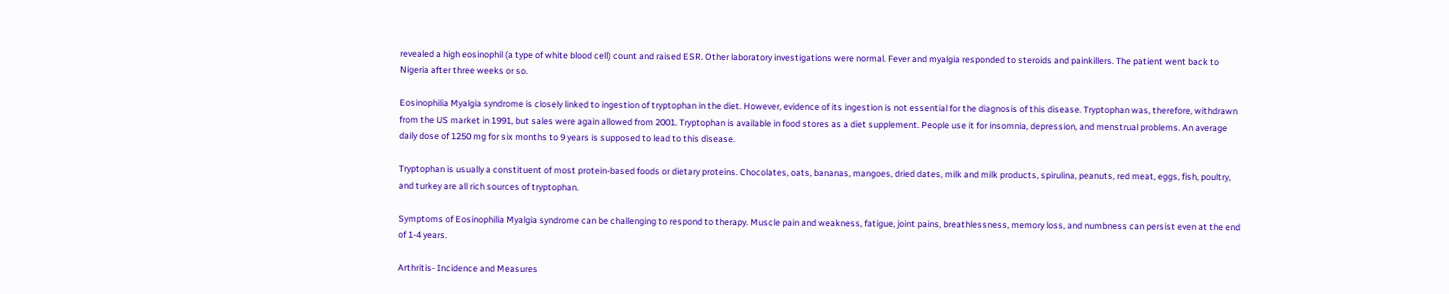revealed a high eosinophil (a type of white blood cell) count and raised ESR. Other laboratory investigations were normal. Fever and myalgia responded to steroids and painkillers. The patient went back to Nigeria after three weeks or so.

Eosinophilia Myalgia syndrome is closely linked to ingestion of tryptophan in the diet. However, evidence of its ingestion is not essential for the diagnosis of this disease. Tryptophan was, therefore, withdrawn from the US market in 1991, but sales were again allowed from 2001. Tryptophan is available in food stores as a diet supplement. People use it for insomnia, depression, and menstrual problems. An average daily dose of 1250 mg for six months to 9 years is supposed to lead to this disease.

Tryptophan is usually a constituent of most protein-based foods or dietary proteins. Chocolates, oats, bananas, mangoes, dried dates, milk and milk products, spirulina, peanuts, red meat, eggs, fish, poultry, and turkey are all rich sources of tryptophan.

Symptoms of Eosinophilia Myalgia syndrome can be challenging to respond to therapy. Muscle pain and weakness, fatigue, joint pains, breathlessness, memory loss, and numbness can persist even at the end of 1-4 years.

Arthritis- Incidence and Measures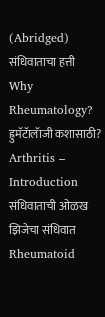(Abridged)
संधिवाताचा हत्ती
Why Rheumatology?
ह्रुमॅटॅालॅाजी कशासाठी?
Arthritis – Introduction
संधिवाताची ओळख
झिजेचा संधिवात
Rheumatoid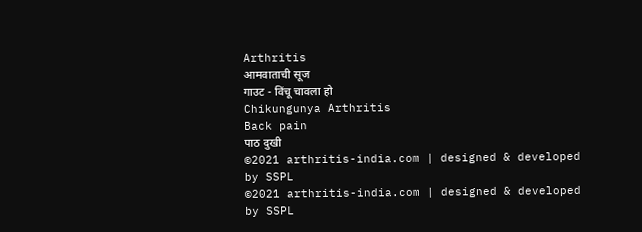Arthritis
आमवाताची सूज
गाउट - विंचू चावला हो
Chikungunya Arthritis
Back pain
पाठ दुखी
©2021 arthritis-india.com | designed & developed by SSPL
©2021 arthritis-india.com | designed & developed by SSPL